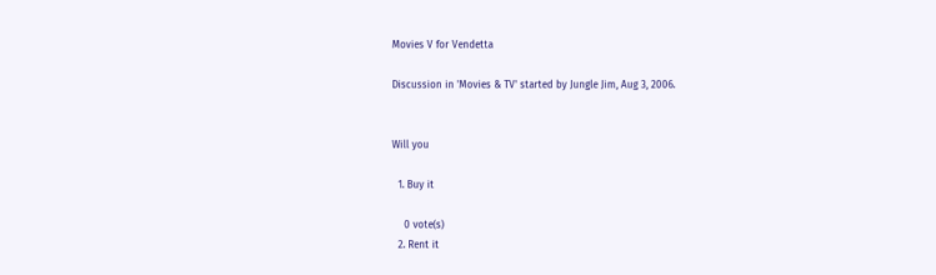Movies V for Vendetta

Discussion in 'Movies & TV' started by Jungle Jim, Aug 3, 2006.


Will you

  1. Buy it

    0 vote(s)
  2. Rent it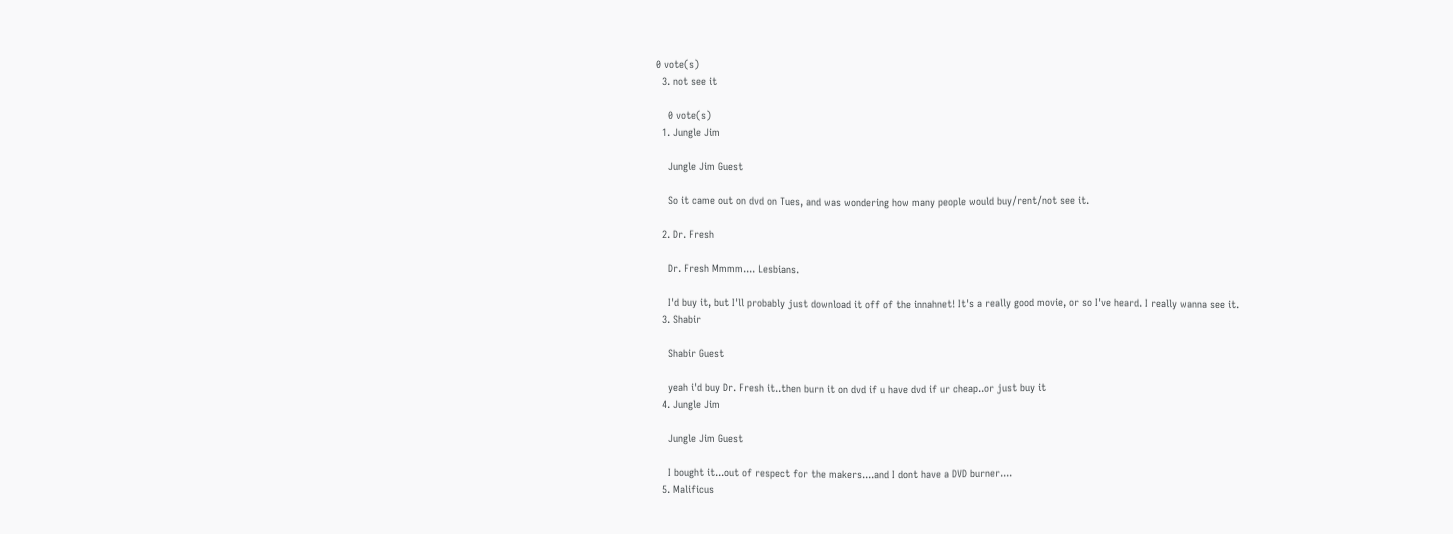0 vote(s)
  3. not see it

    0 vote(s)
  1. Jungle Jim

    Jungle Jim Guest

    So it came out on dvd on Tues, and was wondering how many people would buy/rent/not see it.

  2. Dr. Fresh

    Dr. Fresh Mmmm.... Lesbians.

    I'd buy it, but I'll probably just download it off of the innahnet! It's a really good movie, or so I've heard. I really wanna see it.
  3. Shabir

    Shabir Guest

    yeah i'd buy Dr. Fresh it..then burn it on dvd if u have dvd if ur cheap..or just buy it
  4. Jungle Jim

    Jungle Jim Guest

    I bought it...out of respect for the makers....and I dont have a DVD burner....
  5. Malificus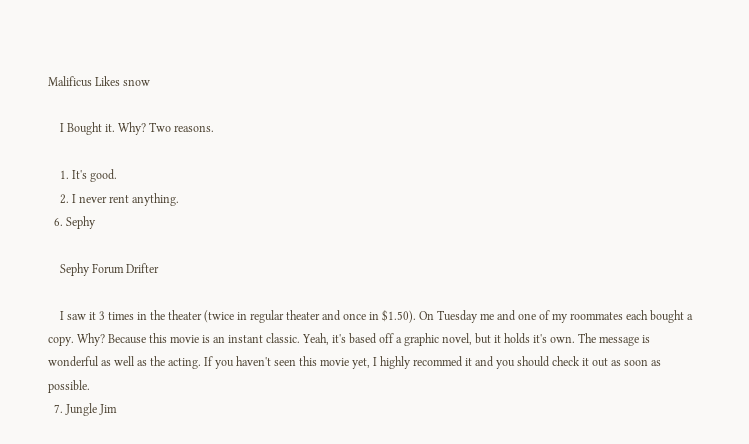Malificus Likes snow

    I Bought it. Why? Two reasons.

    1. It's good.
    2. I never rent anything.
  6. Sephy

    Sephy Forum Drifter

    I saw it 3 times in the theater (twice in regular theater and once in $1.50). On Tuesday me and one of my roommates each bought a copy. Why? Because this movie is an instant classic. Yeah, it's based off a graphic novel, but it holds it's own. The message is wonderful as well as the acting. If you haven't seen this movie yet, I highly recommed it and you should check it out as soon as possible.
  7. Jungle Jim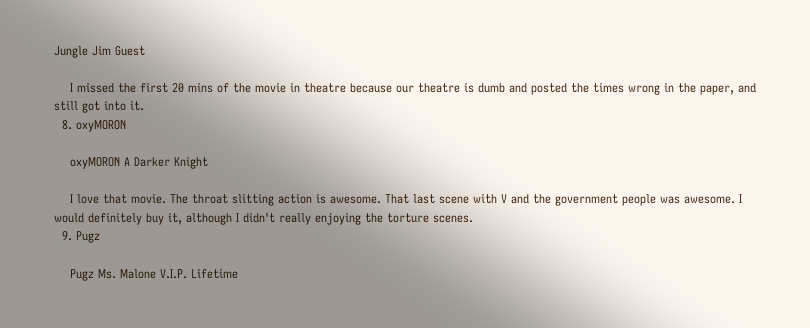Jungle Jim Guest

    I missed the first 20 mins of the movie in theatre because our theatre is dumb and posted the times wrong in the paper, and still got into it.
  8. oxyMORON

    oxyMORON A Darker Knight

    I love that movie. The throat slitting action is awesome. That last scene with V and the government people was awesome. I would definitely buy it, although I didn't really enjoying the torture scenes.
  9. Pugz

    Pugz Ms. Malone V.I.P. Lifetime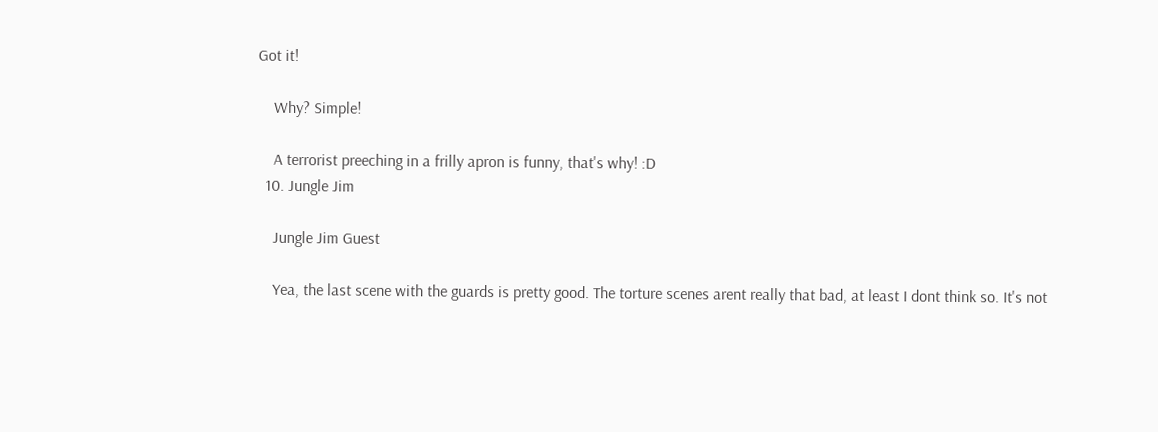Got it!

    Why? Simple!

    A terrorist preeching in a frilly apron is funny, that's why! :D
  10. Jungle Jim

    Jungle Jim Guest

    Yea, the last scene with the guards is pretty good. The torture scenes arent really that bad, at least I dont think so. It's not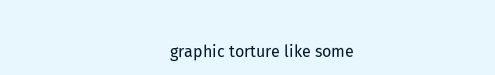graphic torture like some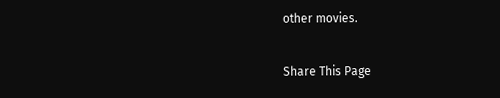other movies.

Share This Page